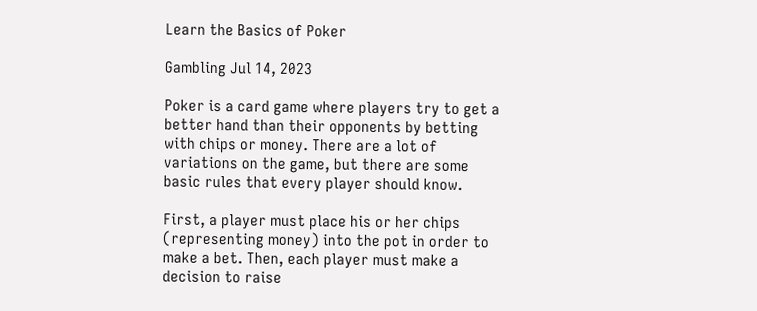Learn the Basics of Poker

Gambling Jul 14, 2023

Poker is a card game where players try to get a better hand than their opponents by betting with chips or money. There are a lot of variations on the game, but there are some basic rules that every player should know.

First, a player must place his or her chips (representing money) into the pot in order to make a bet. Then, each player must make a decision to raise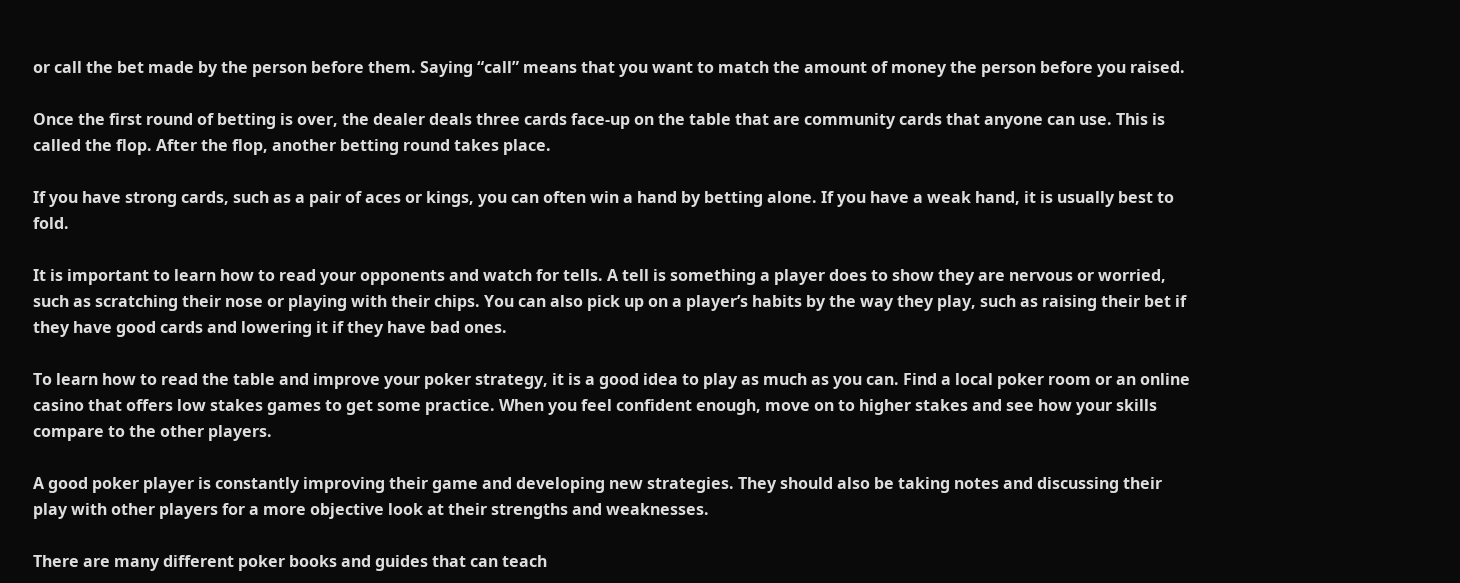or call the bet made by the person before them. Saying “call” means that you want to match the amount of money the person before you raised.

Once the first round of betting is over, the dealer deals three cards face-up on the table that are community cards that anyone can use. This is called the flop. After the flop, another betting round takes place.

If you have strong cards, such as a pair of aces or kings, you can often win a hand by betting alone. If you have a weak hand, it is usually best to fold.

It is important to learn how to read your opponents and watch for tells. A tell is something a player does to show they are nervous or worried, such as scratching their nose or playing with their chips. You can also pick up on a player’s habits by the way they play, such as raising their bet if they have good cards and lowering it if they have bad ones.

To learn how to read the table and improve your poker strategy, it is a good idea to play as much as you can. Find a local poker room or an online casino that offers low stakes games to get some practice. When you feel confident enough, move on to higher stakes and see how your skills compare to the other players.

A good poker player is constantly improving their game and developing new strategies. They should also be taking notes and discussing their play with other players for a more objective look at their strengths and weaknesses.

There are many different poker books and guides that can teach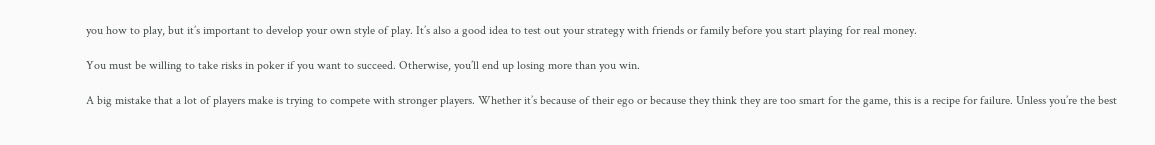you how to play, but it’s important to develop your own style of play. It’s also a good idea to test out your strategy with friends or family before you start playing for real money.

You must be willing to take risks in poker if you want to succeed. Otherwise, you’ll end up losing more than you win.

A big mistake that a lot of players make is trying to compete with stronger players. Whether it’s because of their ego or because they think they are too smart for the game, this is a recipe for failure. Unless you’re the best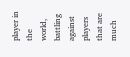player in the world, battling against players that are much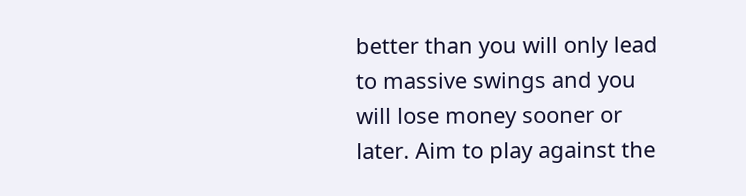better than you will only lead to massive swings and you will lose money sooner or later. Aim to play against the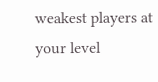weakest players at your level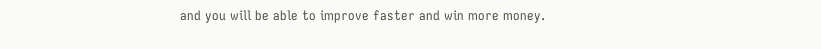and you will be able to improve faster and win more money.